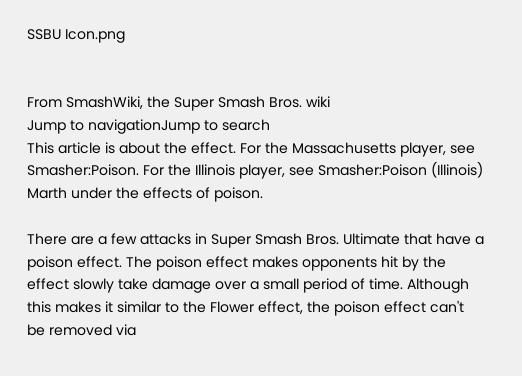SSBU Icon.png


From SmashWiki, the Super Smash Bros. wiki
Jump to navigationJump to search
This article is about the effect. For the Massachusetts player, see Smasher:Poison. For the Illinois player, see Smasher:Poison (Illinois)
Marth under the effects of poison.

There are a few attacks in Super Smash Bros. Ultimate that have a poison effect. The poison effect makes opponents hit by the effect slowly take damage over a small period of time. Although this makes it similar to the Flower effect, the poison effect can't be removed via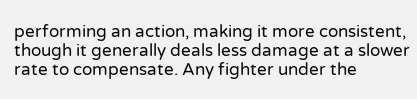performing an action, making it more consistent, though it generally deals less damage at a slower rate to compensate. Any fighter under the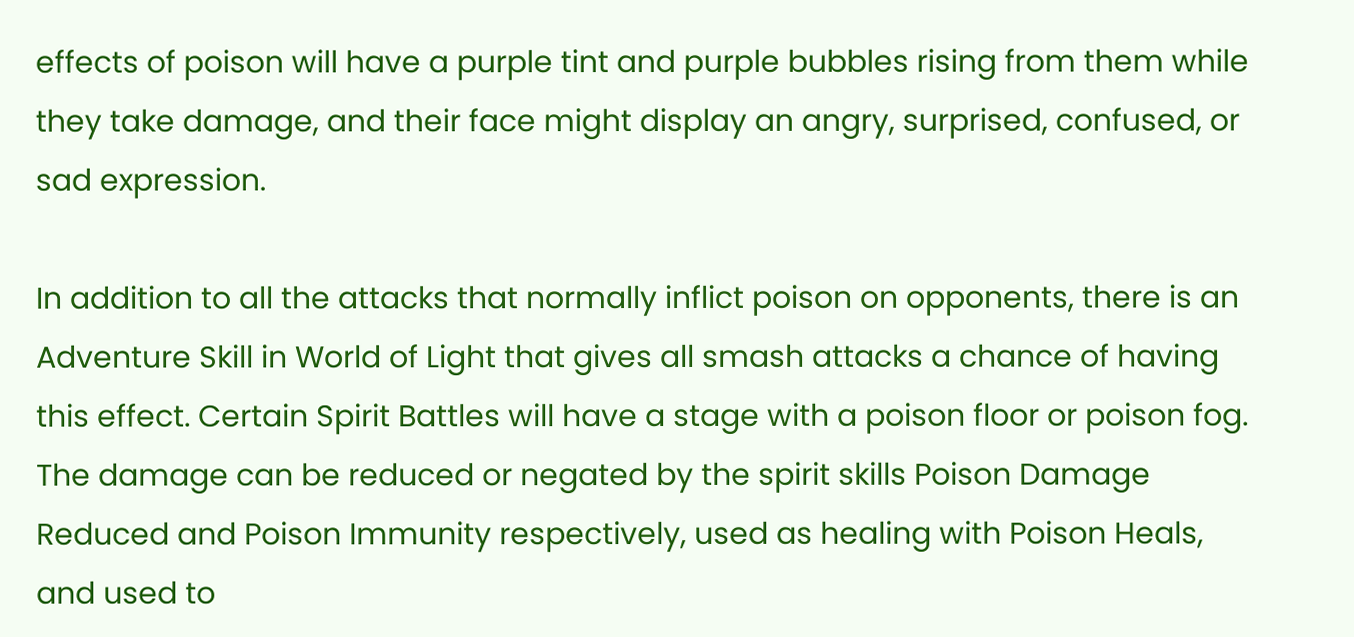effects of poison will have a purple tint and purple bubbles rising from them while they take damage, and their face might display an angry, surprised, confused, or sad expression.

In addition to all the attacks that normally inflict poison on opponents, there is an Adventure Skill in World of Light that gives all smash attacks a chance of having this effect. Certain Spirit Battles will have a stage with a poison floor or poison fog. The damage can be reduced or negated by the spirit skills Poison Damage Reduced and Poison Immunity respectively, used as healing with Poison Heals, and used to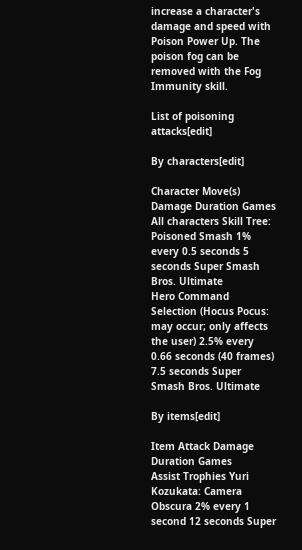increase a character's damage and speed with Poison Power Up. The poison fog can be removed with the Fog Immunity skill.

List of poisoning attacks[edit]

By characters[edit]

Character Move(s) Damage Duration Games
All characters Skill Tree: Poisoned Smash 1% every 0.5 seconds 5 seconds Super Smash Bros. Ultimate
Hero Command Selection (Hocus Pocus: may occur; only affects the user) 2.5% every 0.66 seconds (40 frames) 7.5 seconds Super Smash Bros. Ultimate

By items[edit]

Item Attack Damage Duration Games
Assist Trophies Yuri Kozukata: Camera Obscura 2% every 1 second 12 seconds Super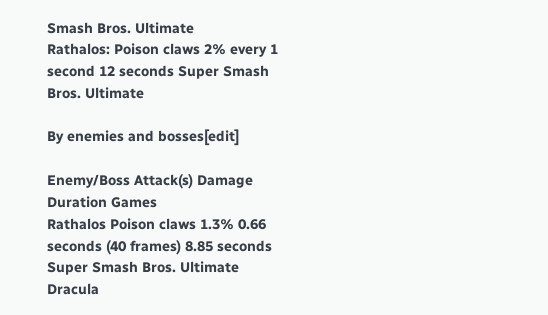Smash Bros. Ultimate
Rathalos: Poison claws 2% every 1 second 12 seconds Super Smash Bros. Ultimate

By enemies and bosses[edit]

Enemy/Boss Attack(s) Damage Duration Games
Rathalos Poison claws 1.3% 0.66 seconds (40 frames) 8.85 seconds Super Smash Bros. Ultimate
Dracula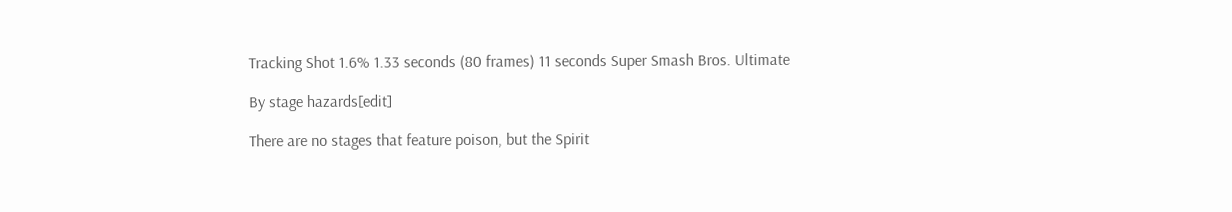Tracking Shot 1.6% 1.33 seconds (80 frames) 11 seconds Super Smash Bros. Ultimate

By stage hazards[edit]

There are no stages that feature poison, but the Spirit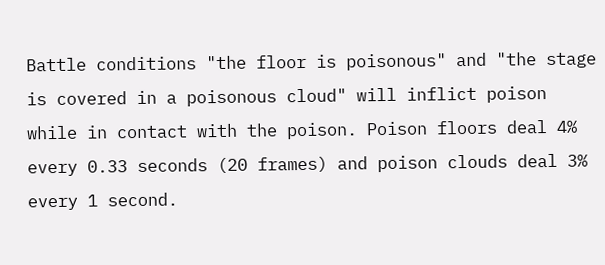Battle conditions "the floor is poisonous" and "the stage is covered in a poisonous cloud" will inflict poison while in contact with the poison. Poison floors deal 4% every 0.33 seconds (20 frames) and poison clouds deal 3% every 1 second.